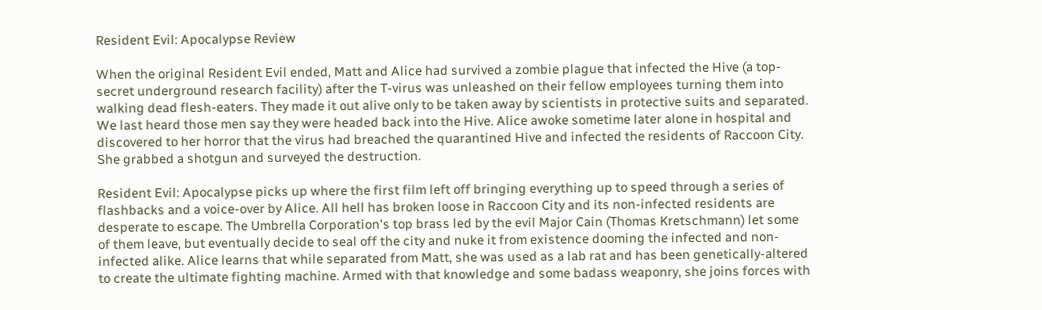Resident Evil: Apocalypse Review

When the original Resident Evil ended, Matt and Alice had survived a zombie plague that infected the Hive (a top-secret underground research facility) after the T-virus was unleashed on their fellow employees turning them into walking dead flesh-eaters. They made it out alive only to be taken away by scientists in protective suits and separated. We last heard those men say they were headed back into the Hive. Alice awoke sometime later alone in hospital and discovered to her horror that the virus had breached the quarantined Hive and infected the residents of Raccoon City. She grabbed a shotgun and surveyed the destruction.

Resident Evil: Apocalypse picks up where the first film left off bringing everything up to speed through a series of flashbacks and a voice-over by Alice. All hell has broken loose in Raccoon City and its non-infected residents are desperate to escape. The Umbrella Corporation's top brass led by the evil Major Cain (Thomas Kretschmann) let some of them leave, but eventually decide to seal off the city and nuke it from existence dooming the infected and non-infected alike. Alice learns that while separated from Matt, she was used as a lab rat and has been genetically-altered to create the ultimate fighting machine. Armed with that knowledge and some badass weaponry, she joins forces with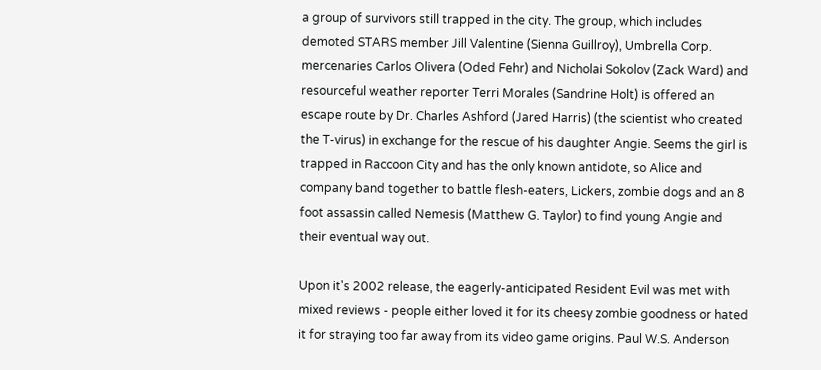a group of survivors still trapped in the city. The group, which includes demoted STARS member Jill Valentine (Sienna Guillroy), Umbrella Corp. mercenaries Carlos Olivera (Oded Fehr) and Nicholai Sokolov (Zack Ward) and resourceful weather reporter Terri Morales (Sandrine Holt) is offered an escape route by Dr. Charles Ashford (Jared Harris) (the scientist who created the T-virus) in exchange for the rescue of his daughter Angie. Seems the girl is trapped in Raccoon City and has the only known antidote, so Alice and company band together to battle flesh-eaters, Lickers, zombie dogs and an 8 foot assassin called Nemesis (Matthew G. Taylor) to find young Angie and their eventual way out.

Upon it's 2002 release, the eagerly-anticipated Resident Evil was met with mixed reviews - people either loved it for its cheesy zombie goodness or hated it for straying too far away from its video game origins. Paul W.S. Anderson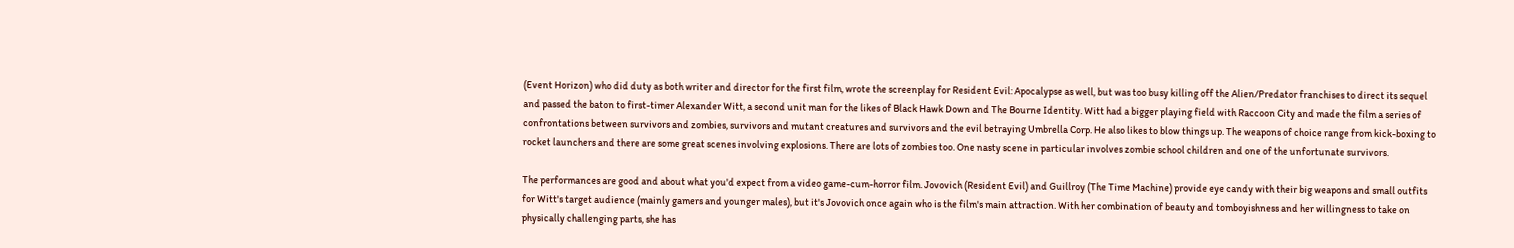(Event Horizon) who did duty as both writer and director for the first film, wrote the screenplay for Resident Evil: Apocalypse as well, but was too busy killing off the Alien/Predator franchises to direct its sequel and passed the baton to first-timer Alexander Witt, a second unit man for the likes of Black Hawk Down and The Bourne Identity. Witt had a bigger playing field with Raccoon City and made the film a series of confrontations between survivors and zombies, survivors and mutant creatures and survivors and the evil betraying Umbrella Corp. He also likes to blow things up. The weapons of choice range from kick-boxing to rocket launchers and there are some great scenes involving explosions. There are lots of zombies too. One nasty scene in particular involves zombie school children and one of the unfortunate survivors.

The performances are good and about what you'd expect from a video game-cum-horror film. Jovovich (Resident Evil) and Guillroy (The Time Machine) provide eye candy with their big weapons and small outfits for Witt's target audience (mainly gamers and younger males), but it's Jovovich once again who is the film's main attraction. With her combination of beauty and tomboyishness and her willingness to take on physically challenging parts, she has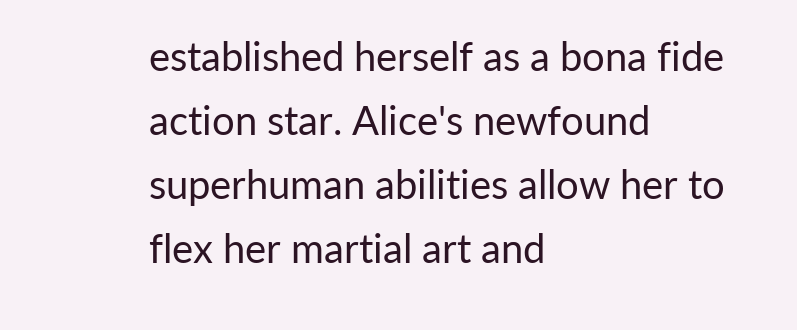established herself as a bona fide action star. Alice's newfound superhuman abilities allow her to flex her martial art and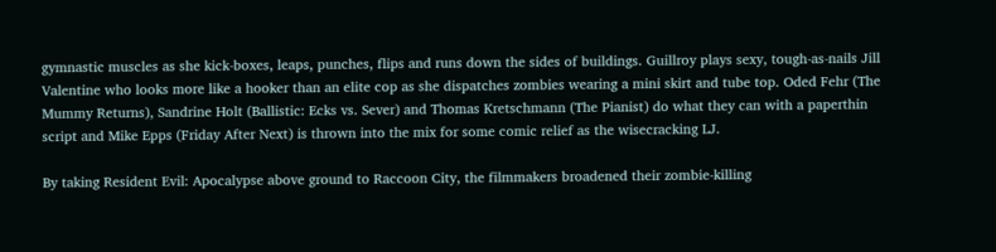gymnastic muscles as she kick-boxes, leaps, punches, flips and runs down the sides of buildings. Guillroy plays sexy, tough-as-nails Jill Valentine who looks more like a hooker than an elite cop as she dispatches zombies wearing a mini skirt and tube top. Oded Fehr (The Mummy Returns), Sandrine Holt (Ballistic: Ecks vs. Sever) and Thomas Kretschmann (The Pianist) do what they can with a paperthin script and Mike Epps (Friday After Next) is thrown into the mix for some comic relief as the wisecracking LJ.

By taking Resident Evil: Apocalypse above ground to Raccoon City, the filmmakers broadened their zombie-killing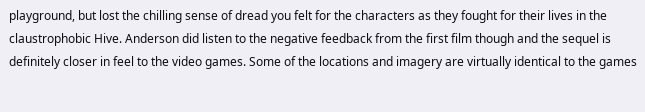playground, but lost the chilling sense of dread you felt for the characters as they fought for their lives in the claustrophobic Hive. Anderson did listen to the negative feedback from the first film though and the sequel is definitely closer in feel to the video games. Some of the locations and imagery are virtually identical to the games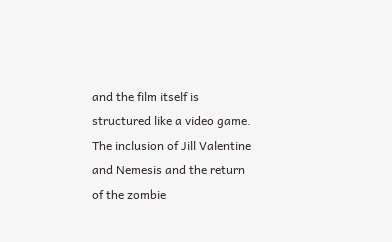and the film itself is structured like a video game. The inclusion of Jill Valentine and Nemesis and the return of the zombie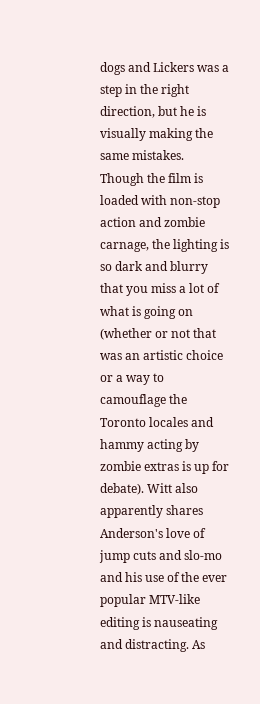dogs and Lickers was a step in the right direction, but he is visually making the same mistakes. Though the film is loaded with non-stop action and zombie carnage, the lighting is so dark and blurry that you miss a lot of what is going on (whether or not that was an artistic choice or a way to camouflage the Toronto locales and hammy acting by zombie extras is up for debate). Witt also apparently shares Anderson's love of jump cuts and slo-mo and his use of the ever popular MTV-like editing is nauseating and distracting. As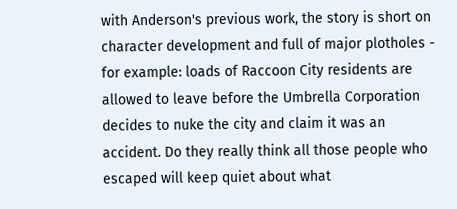with Anderson's previous work, the story is short on character development and full of major plotholes - for example: loads of Raccoon City residents are allowed to leave before the Umbrella Corporation decides to nuke the city and claim it was an accident. Do they really think all those people who escaped will keep quiet about what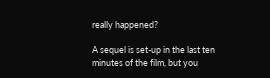really happened?

A sequel is set-up in the last ten minutes of the film, but you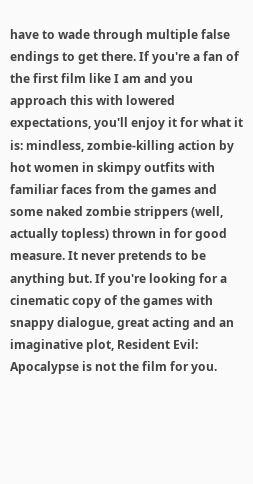have to wade through multiple false endings to get there. If you're a fan of the first film like I am and you approach this with lowered expectations, you'll enjoy it for what it is: mindless, zombie-killing action by hot women in skimpy outfits with familiar faces from the games and some naked zombie strippers (well, actually topless) thrown in for good measure. It never pretends to be anything but. If you're looking for a cinematic copy of the games with snappy dialogue, great acting and an imaginative plot, Resident Evil: Apocalypse is not the film for you.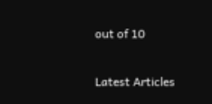out of 10

Latest Articles